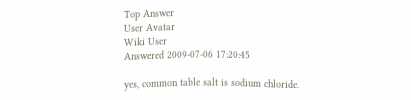Top Answer
User Avatar
Wiki User
Answered 2009-07-06 17:20:45

yes, common table salt is sodium chloride.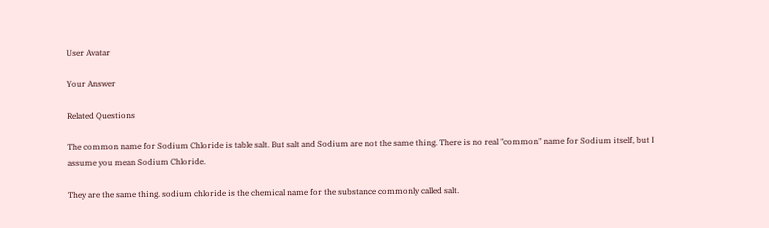User Avatar

Your Answer

Related Questions

The common name for Sodium Chloride is table salt. But salt and Sodium are not the same thing. There is no real "common" name for Sodium itself, but I assume you mean Sodium Chloride.

They are the same thing. sodium chloride is the chemical name for the substance commonly called salt.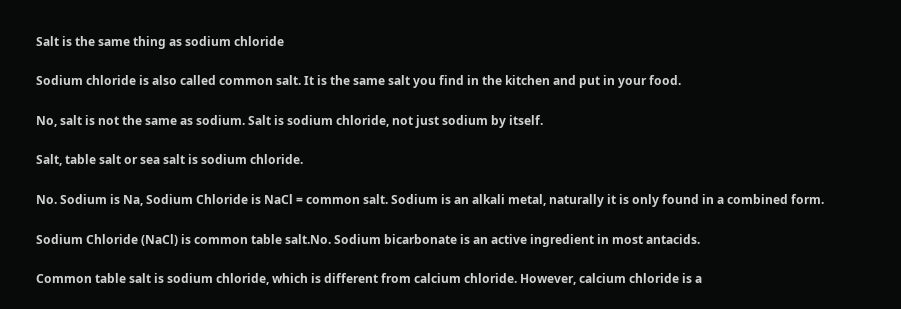Salt is the same thing as sodium chloride

Sodium chloride is also called common salt. It is the same salt you find in the kitchen and put in your food.

No, salt is not the same as sodium. Salt is sodium chloride, not just sodium by itself.

Salt, table salt or sea salt is sodium chloride.

No. Sodium is Na, Sodium Chloride is NaCl = common salt. Sodium is an alkali metal, naturally it is only found in a combined form.

Sodium Chloride (NaCl) is common table salt.No. Sodium bicarbonate is an active ingredient in most antacids.

Common table salt is sodium chloride, which is different from calcium chloride. However, calcium chloride is a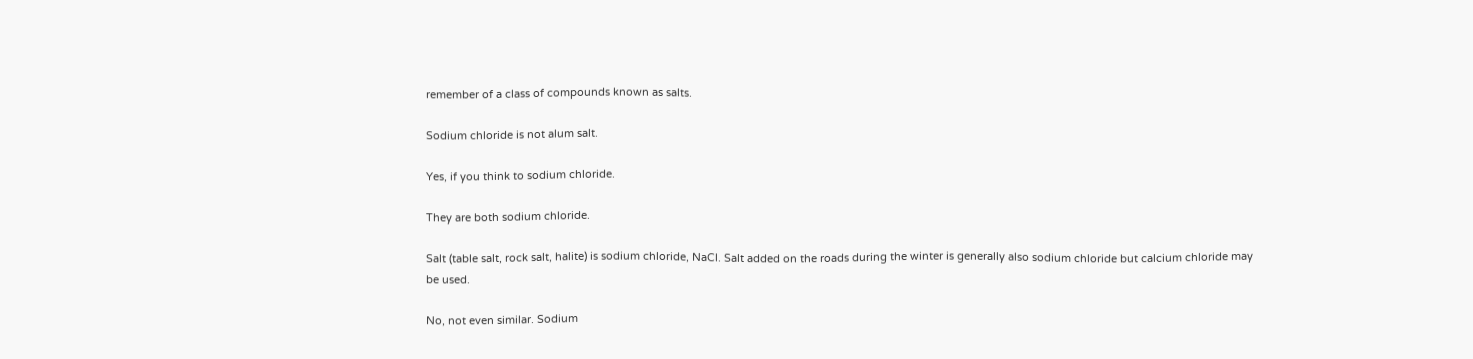remember of a class of compounds known as salts.

Sodium chloride is not alum salt.

Yes, if you think to sodium chloride.

They are both sodium chloride.

Salt (table salt, rock salt, halite) is sodium chloride, NaCl. Salt added on the roads during the winter is generally also sodium chloride but calcium chloride may be used.

No, not even similar. Sodium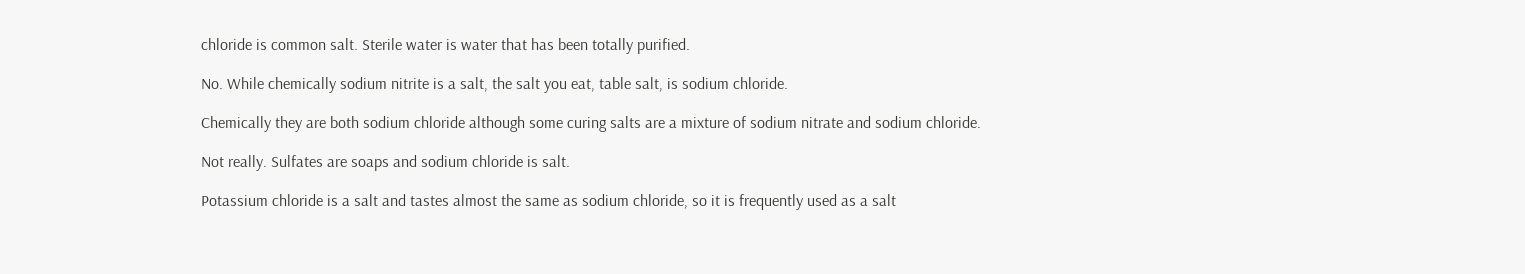chloride is common salt. Sterile water is water that has been totally purified.

No. While chemically sodium nitrite is a salt, the salt you eat, table salt, is sodium chloride.

Chemically they are both sodium chloride although some curing salts are a mixture of sodium nitrate and sodium chloride.

Not really. Sulfates are soaps and sodium chloride is salt.

Potassium chloride is a salt and tastes almost the same as sodium chloride, so it is frequently used as a salt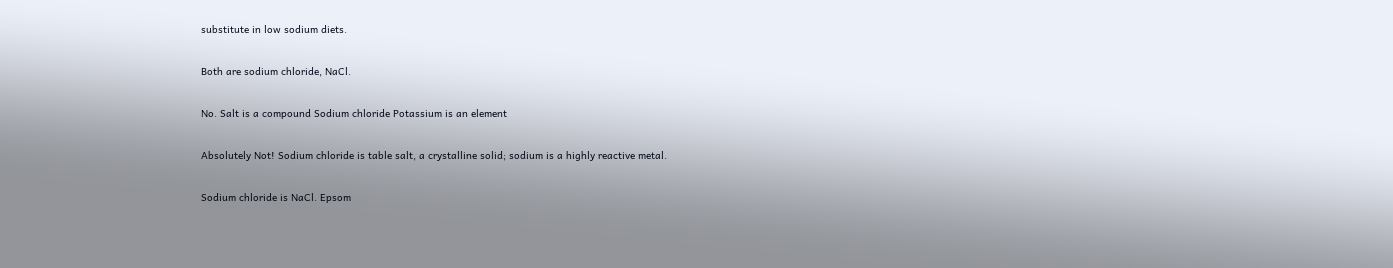substitute in low sodium diets.

Both are sodium chloride, NaCl.

No. Salt is a compound Sodium chloride Potassium is an element

Absolutely Not! Sodium chloride is table salt, a crystalline solid; sodium is a highly reactive metal.

Sodium chloride is NaCl. Epsom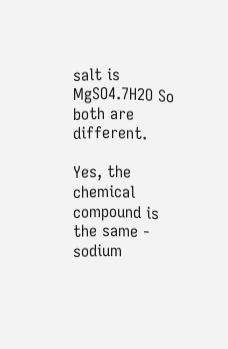salt is MgSO4.7H2O So both are different.

Yes, the chemical compound is the same - sodium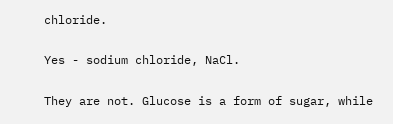chloride.

Yes - sodium chloride, NaCl.

They are not. Glucose is a form of sugar, while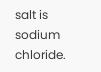salt is sodium chloride.